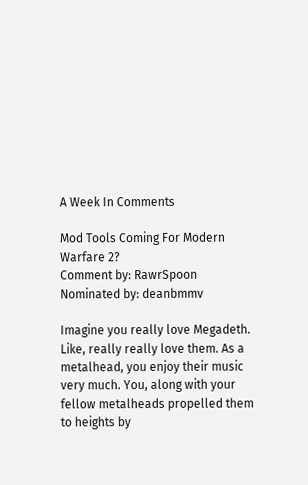A Week In Comments

Mod Tools Coming For Modern Warfare 2?
Comment by: RawrSpoon
Nominated by: deanbmmv

Imagine you really love Megadeth. Like, really really love them. As a metalhead, you enjoy their music very much. You, along with your fellow metalheads propelled them to heights by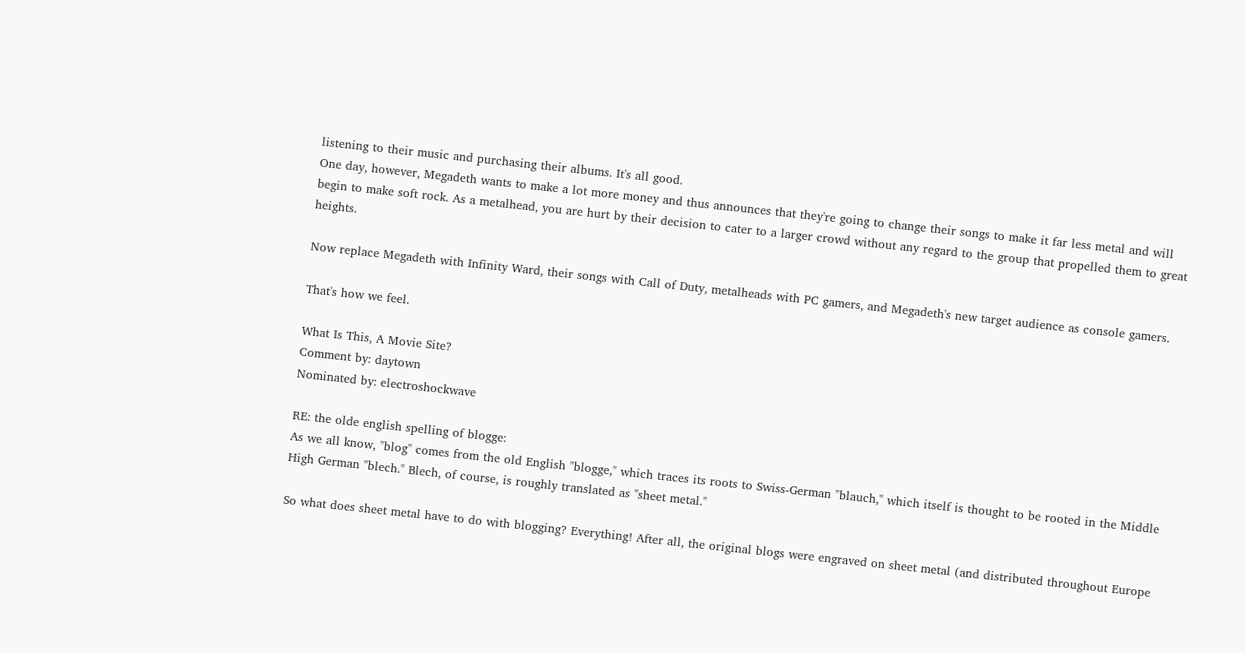listening to their music and purchasing their albums. It's all good.
One day, however, Megadeth wants to make a lot more money and thus announces that they're going to change their songs to make it far less metal and will begin to make soft rock. As a metalhead, you are hurt by their decision to cater to a larger crowd without any regard to the group that propelled them to great heights.

Now replace Megadeth with Infinity Ward, their songs with Call of Duty, metalheads with PC gamers, and Megadeth's new target audience as console gamers.

That's how we feel.

What Is This, A Movie Site?
Comment by: daytown
Nominated by: electroshockwave

RE: the olde english spelling of blogge:
As we all know, "blog" comes from the old English "blogge," which traces its roots to Swiss-German "blauch," which itself is thought to be rooted in the Middle High German "blech." Blech, of course, is roughly translated as "sheet metal."

So what does sheet metal have to do with blogging? Everything! After all, the original blogs were engraved on sheet metal (and distributed throughout Europe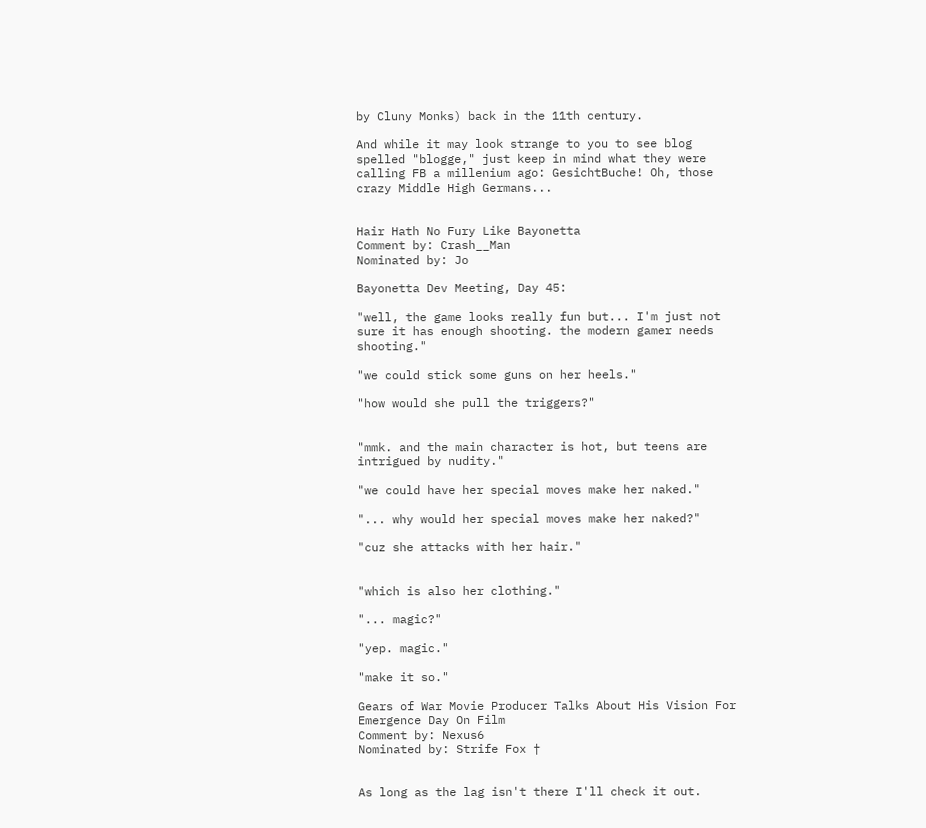by Cluny Monks) back in the 11th century.

And while it may look strange to you to see blog spelled "blogge," just keep in mind what they were calling FB a millenium ago: GesichtBuche! Oh, those crazy Middle High Germans...


Hair Hath No Fury Like Bayonetta
Comment by: Crash__Man
Nominated by: Jo

Bayonetta Dev Meeting, Day 45:

"well, the game looks really fun but... I'm just not sure it has enough shooting. the modern gamer needs shooting."

"we could stick some guns on her heels."

"how would she pull the triggers?"


"mmk. and the main character is hot, but teens are intrigued by nudity."

"we could have her special moves make her naked."

"... why would her special moves make her naked?"

"cuz she attacks with her hair."


"which is also her clothing."

"... magic?"

"yep. magic."

"make it so."

Gears of War Movie Producer Talks About His Vision For Emergence Day On Film
Comment by: Nexus6
Nominated by: Strife Fox †


As long as the lag isn't there I'll check it out.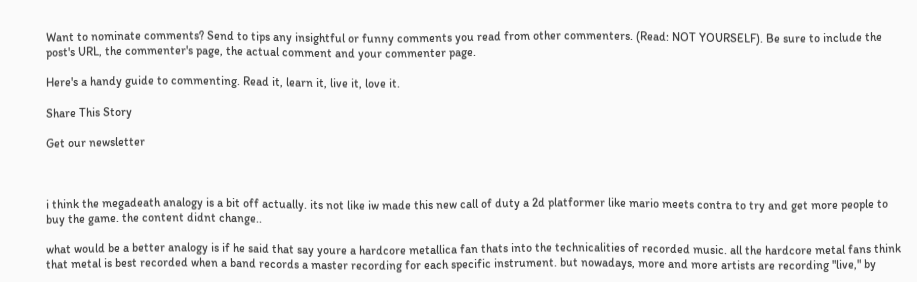Want to nominate comments? Send to tips any insightful or funny comments you read from other commenters. (Read: NOT YOURSELF). Be sure to include the post's URL, the commenter's page, the actual comment and your commenter page.

Here's a handy guide to commenting. Read it, learn it, live it, love it.

Share This Story

Get our newsletter



i think the megadeath analogy is a bit off actually. its not like iw made this new call of duty a 2d platformer like mario meets contra to try and get more people to buy the game. the content didnt change..

what would be a better analogy is if he said that say youre a hardcore metallica fan thats into the technicalities of recorded music. all the hardcore metal fans think that metal is best recorded when a band records a master recording for each specific instrument. but nowadays, more and more artists are recording "live," by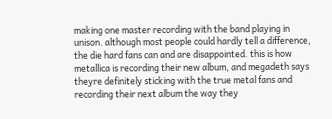making one master recording with the band playing in unison. although most people could hardly tell a difference, the die hard fans can and are disappointed. this is how metallica is recording their new album, and megadeth says theyre definitely sticking with the true metal fans and recording their next album the way they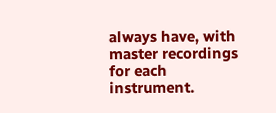always have, with master recordings for each instrument.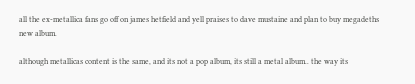all the ex-metallica fans go off on james hetfield and yell praises to dave mustaine and plan to buy megadeths new album.

although metallicas content is the same, and its not a pop album, its still a metal album.. the way its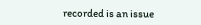recorded is an issue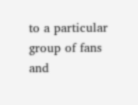to a particular group of fans and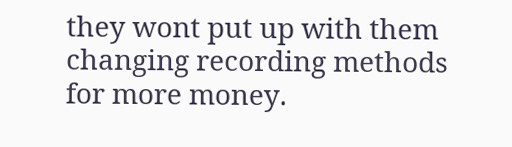they wont put up with them changing recording methods for more money.